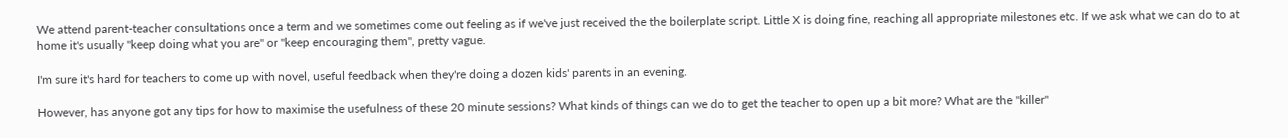We attend parent-teacher consultations once a term and we sometimes come out feeling as if we've just received the the boilerplate script. Little X is doing fine, reaching all appropriate milestones etc. If we ask what we can do to at home it's usually "keep doing what you are" or "keep encouraging them", pretty vague.

I'm sure it's hard for teachers to come up with novel, useful feedback when they're doing a dozen kids' parents in an evening.

However, has anyone got any tips for how to maximise the usefulness of these 20 minute sessions? What kinds of things can we do to get the teacher to open up a bit more? What are the "killer"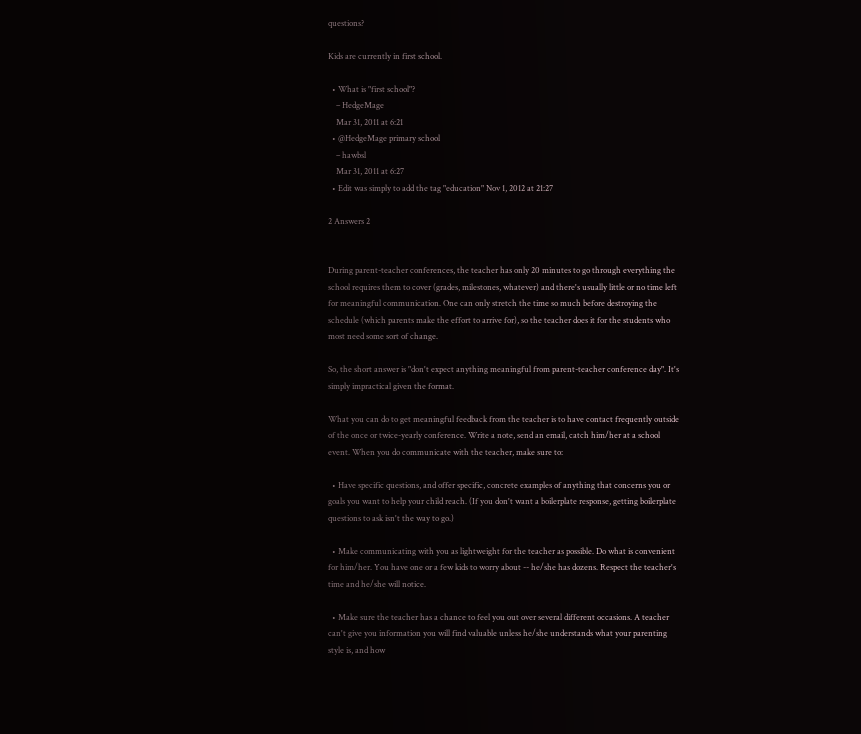questions?

Kids are currently in first school.

  • What is "first school"?
    – HedgeMage
    Mar 31, 2011 at 6:21
  • @HedgeMage primary school
    – hawbsl
    Mar 31, 2011 at 6:27
  • Edit was simply to add the tag "education" Nov 1, 2012 at 21:27

2 Answers 2


During parent-teacher conferences, the teacher has only 20 minutes to go through everything the school requires them to cover (grades, milestones, whatever) and there's usually little or no time left for meaningful communication. One can only stretch the time so much before destroying the schedule (which parents make the effort to arrive for), so the teacher does it for the students who most need some sort of change.

So, the short answer is "don't expect anything meaningful from parent-teacher conference day". It's simply impractical given the format.

What you can do to get meaningful feedback from the teacher is to have contact frequently outside of the once or twice-yearly conference. Write a note, send an email, catch him/her at a school event. When you do communicate with the teacher, make sure to:

  • Have specific questions, and offer specific, concrete examples of anything that concerns you or goals you want to help your child reach. (If you don't want a boilerplate response, getting boilerplate questions to ask isn't the way to go.)

  • Make communicating with you as lightweight for the teacher as possible. Do what is convenient for him/her. You have one or a few kids to worry about -- he/she has dozens. Respect the teacher's time and he/she will notice.

  • Make sure the teacher has a chance to feel you out over several different occasions. A teacher can't give you information you will find valuable unless he/she understands what your parenting style is, and how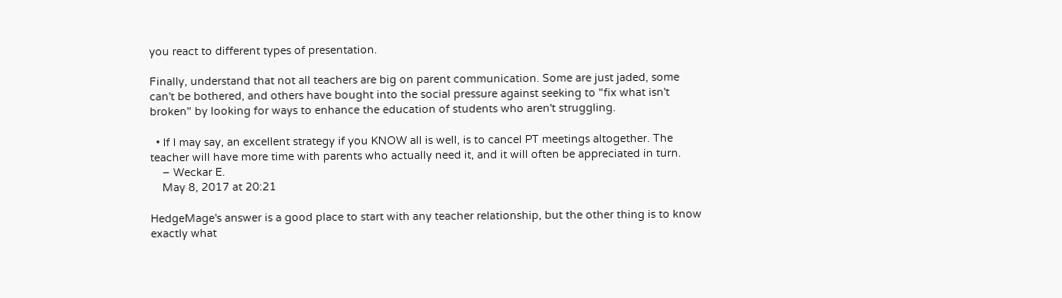you react to different types of presentation.

Finally, understand that not all teachers are big on parent communication. Some are just jaded, some can't be bothered, and others have bought into the social pressure against seeking to "fix what isn't broken" by looking for ways to enhance the education of students who aren't struggling.

  • If I may say, an excellent strategy if you KNOW all is well, is to cancel PT meetings altogether. The teacher will have more time with parents who actually need it, and it will often be appreciated in turn.
    – Weckar E.
    May 8, 2017 at 20:21

HedgeMage's answer is a good place to start with any teacher relationship, but the other thing is to know exactly what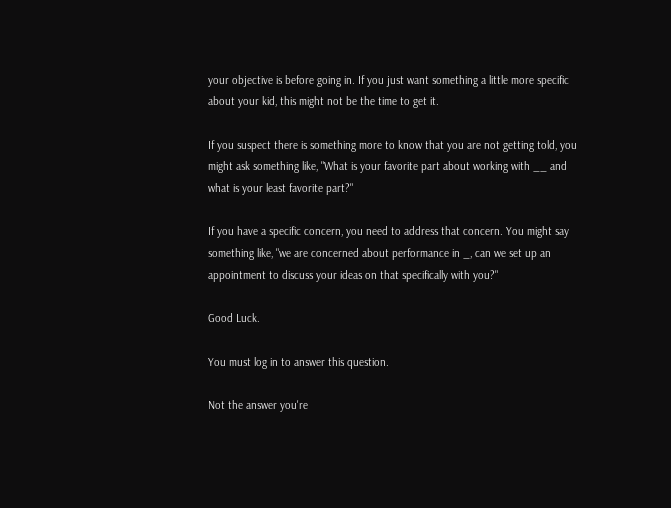your objective is before going in. If you just want something a little more specific about your kid, this might not be the time to get it.

If you suspect there is something more to know that you are not getting told, you might ask something like, "What is your favorite part about working with __ and what is your least favorite part?"

If you have a specific concern, you need to address that concern. You might say something like, "we are concerned about performance in _, can we set up an appointment to discuss your ideas on that specifically with you?"

Good Luck.

You must log in to answer this question.

Not the answer you're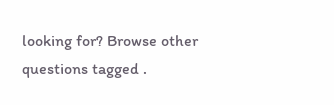looking for? Browse other questions tagged .